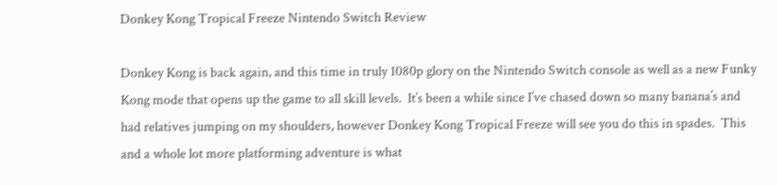Donkey Kong Tropical Freeze Nintendo Switch Review

Donkey Kong is back again, and this time in truly 1080p glory on the Nintendo Switch console as well as a new Funky Kong mode that opens up the game to all skill levels.  It’s been a while since I’ve chased down so many banana’s and had relatives jumping on my shoulders, however Donkey Kong Tropical Freeze will see you do this in spades.  This and a whole lot more platforming adventure is what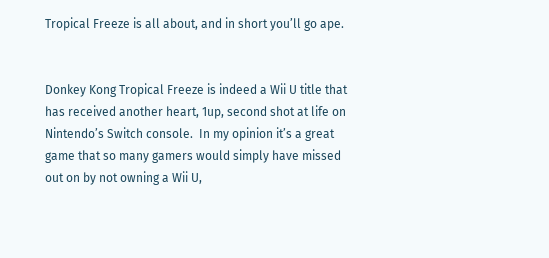Tropical Freeze is all about, and in short you’ll go ape.


Donkey Kong Tropical Freeze is indeed a Wii U title that has received another heart, 1up, second shot at life on Nintendo’s Switch console.  In my opinion it’s a great game that so many gamers would simply have missed out on by not owning a Wii U,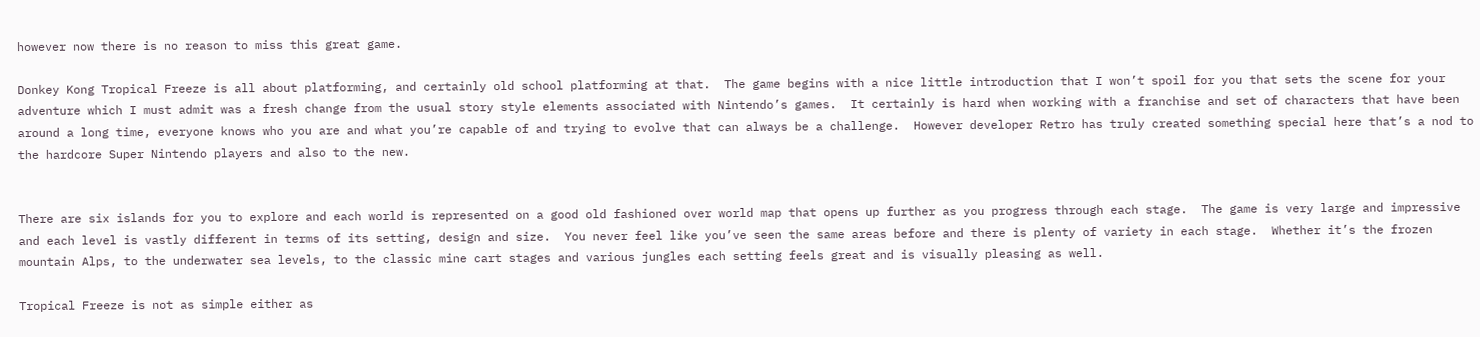however now there is no reason to miss this great game.

Donkey Kong Tropical Freeze is all about platforming, and certainly old school platforming at that.  The game begins with a nice little introduction that I won’t spoil for you that sets the scene for your adventure which I must admit was a fresh change from the usual story style elements associated with Nintendo’s games.  It certainly is hard when working with a franchise and set of characters that have been around a long time, everyone knows who you are and what you’re capable of and trying to evolve that can always be a challenge.  However developer Retro has truly created something special here that’s a nod to the hardcore Super Nintendo players and also to the new.


There are six islands for you to explore and each world is represented on a good old fashioned over world map that opens up further as you progress through each stage.  The game is very large and impressive and each level is vastly different in terms of its setting, design and size.  You never feel like you’ve seen the same areas before and there is plenty of variety in each stage.  Whether it’s the frozen mountain Alps, to the underwater sea levels, to the classic mine cart stages and various jungles each setting feels great and is visually pleasing as well.

Tropical Freeze is not as simple either as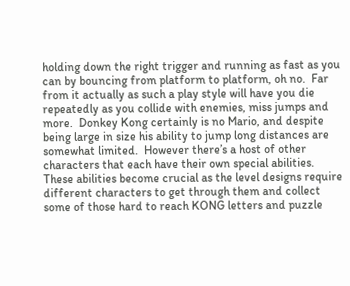holding down the right trigger and running as fast as you can by bouncing from platform to platform, oh no.  Far from it actually as such a play style will have you die repeatedly as you collide with enemies, miss jumps and more.  Donkey Kong certainly is no Mario, and despite being large in size his ability to jump long distances are somewhat limited.  However there’s a host of other characters that each have their own special abilities.  These abilities become crucial as the level designs require different characters to get through them and collect some of those hard to reach KONG letters and puzzle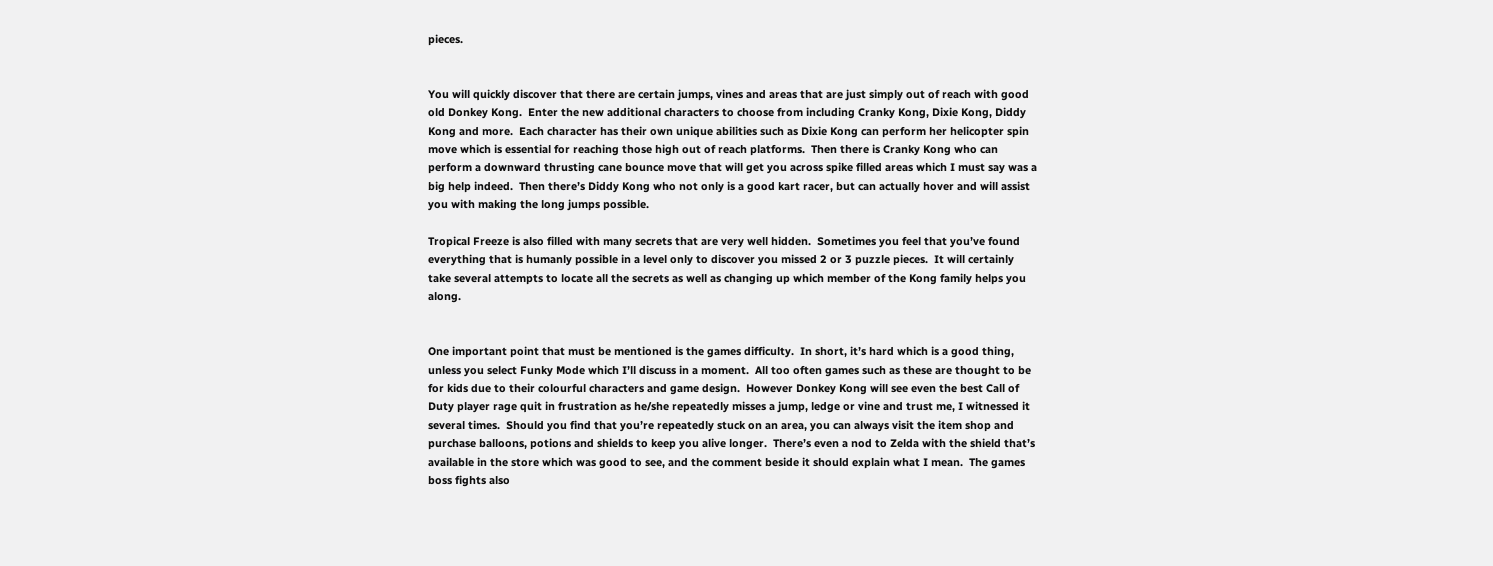pieces.


You will quickly discover that there are certain jumps, vines and areas that are just simply out of reach with good old Donkey Kong.  Enter the new additional characters to choose from including Cranky Kong, Dixie Kong, Diddy Kong and more.  Each character has their own unique abilities such as Dixie Kong can perform her helicopter spin move which is essential for reaching those high out of reach platforms.  Then there is Cranky Kong who can perform a downward thrusting cane bounce move that will get you across spike filled areas which I must say was a big help indeed.  Then there’s Diddy Kong who not only is a good kart racer, but can actually hover and will assist you with making the long jumps possible.

Tropical Freeze is also filled with many secrets that are very well hidden.  Sometimes you feel that you’ve found everything that is humanly possible in a level only to discover you missed 2 or 3 puzzle pieces.  It will certainly take several attempts to locate all the secrets as well as changing up which member of the Kong family helps you along.


One important point that must be mentioned is the games difficulty.  In short, it’s hard which is a good thing, unless you select Funky Mode which I’ll discuss in a moment.  All too often games such as these are thought to be for kids due to their colourful characters and game design.  However Donkey Kong will see even the best Call of Duty player rage quit in frustration as he/she repeatedly misses a jump, ledge or vine and trust me, I witnessed it several times.  Should you find that you’re repeatedly stuck on an area, you can always visit the item shop and purchase balloons, potions and shields to keep you alive longer.  There’s even a nod to Zelda with the shield that’s available in the store which was good to see, and the comment beside it should explain what I mean.  The games boss fights also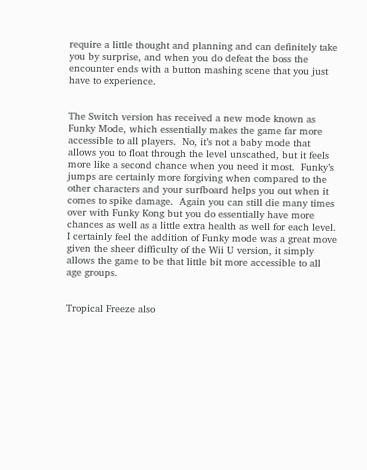require a little thought and planning and can definitely take you by surprise, and when you do defeat the boss the encounter ends with a button mashing scene that you just have to experience.


The Switch version has received a new mode known as Funky Mode, which essentially makes the game far more accessible to all players.  No, it’s not a baby mode that allows you to float through the level unscathed, but it feels more like a second chance when you need it most.  Funky’s jumps are certainly more forgiving when compared to the other characters and your surfboard helps you out when it comes to spike damage.  Again you can still die many times over with Funky Kong but you do essentially have more chances as well as a little extra health as well for each level.  I certainly feel the addition of Funky mode was a great move given the sheer difficulty of the Wii U version, it simply allows the game to be that little bit more accessible to all age groups.


Tropical Freeze also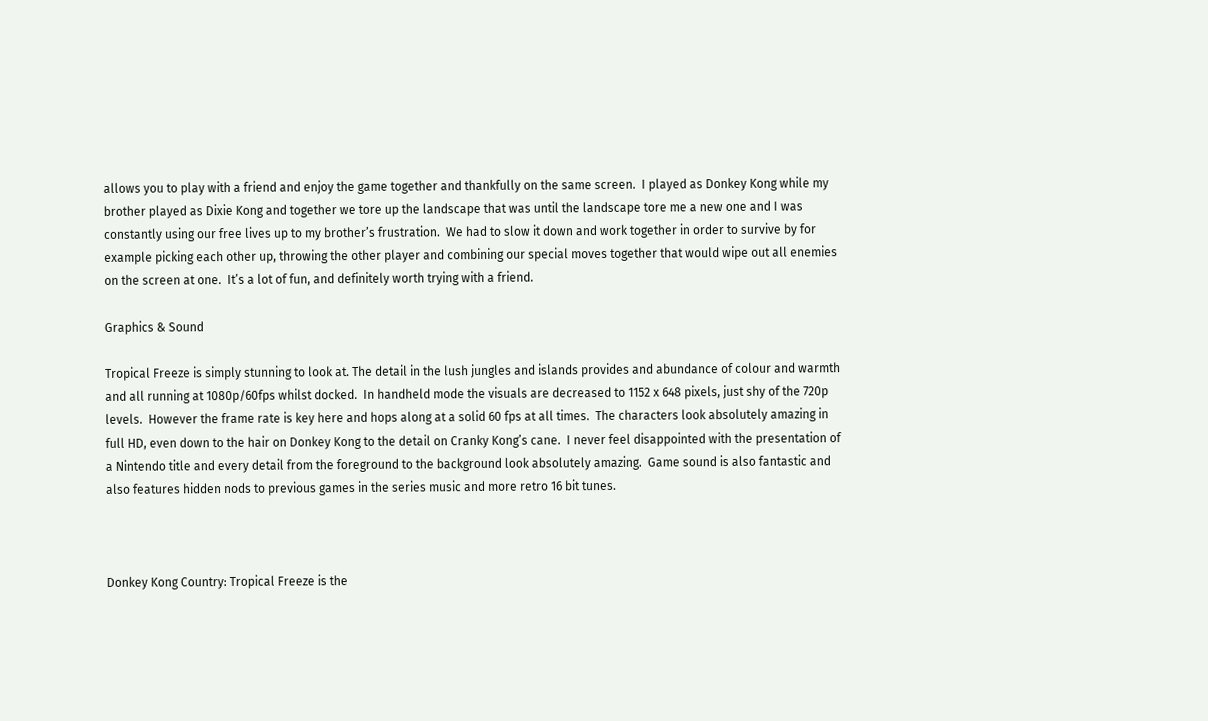allows you to play with a friend and enjoy the game together and thankfully on the same screen.  I played as Donkey Kong while my brother played as Dixie Kong and together we tore up the landscape that was until the landscape tore me a new one and I was constantly using our free lives up to my brother’s frustration.  We had to slow it down and work together in order to survive by for example picking each other up, throwing the other player and combining our special moves together that would wipe out all enemies on the screen at one.  It’s a lot of fun, and definitely worth trying with a friend.

Graphics & Sound

Tropical Freeze is simply stunning to look at. The detail in the lush jungles and islands provides and abundance of colour and warmth and all running at 1080p/60fps whilst docked.  In handheld mode the visuals are decreased to 1152 x 648 pixels, just shy of the 720p levels.  However the frame rate is key here and hops along at a solid 60 fps at all times.  The characters look absolutely amazing in full HD, even down to the hair on Donkey Kong to the detail on Cranky Kong’s cane.  I never feel disappointed with the presentation of a Nintendo title and every detail from the foreground to the background look absolutely amazing.  Game sound is also fantastic and also features hidden nods to previous games in the series music and more retro 16 bit tunes.



Donkey Kong Country: Tropical Freeze is the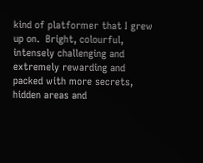kind of platformer that I grew up on.  Bright, colourful, intensely challenging and extremely rewarding and packed with more secrets, hidden areas and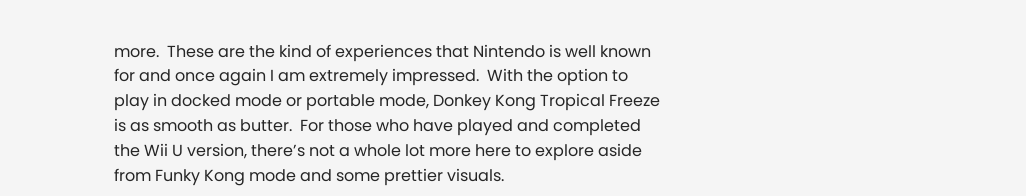more.  These are the kind of experiences that Nintendo is well known for and once again I am extremely impressed.  With the option to play in docked mode or portable mode, Donkey Kong Tropical Freeze is as smooth as butter.  For those who have played and completed the Wii U version, there’s not a whole lot more here to explore aside from Funky Kong mode and some prettier visuals.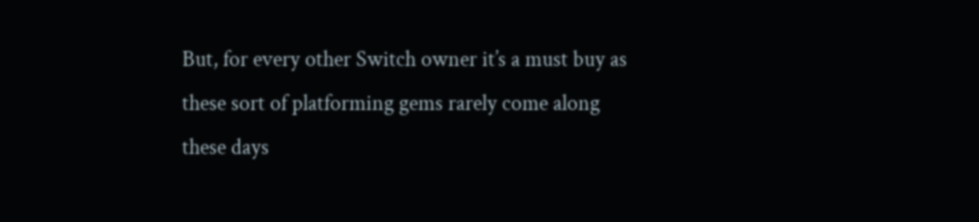But, for every other Switch owner it’s a must buy as these sort of platforming gems rarely come along these days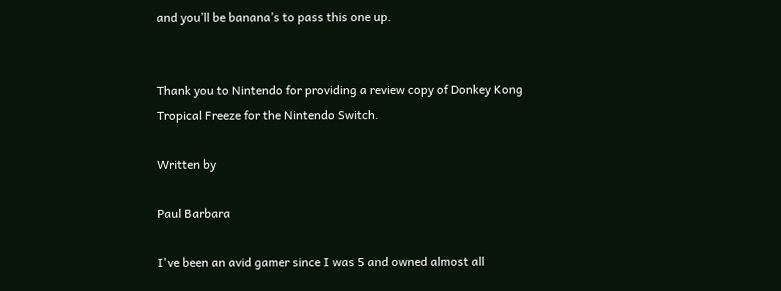and you’ll be banana’s to pass this one up.


Thank you to Nintendo for providing a review copy of Donkey Kong Tropical Freeze for the Nintendo Switch.

Written by

Paul Barbara

I've been an avid gamer since I was 5 and owned almost all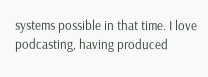systems possible in that time. I love podcasting, having produced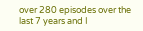over 280 episodes over the last 7 years and I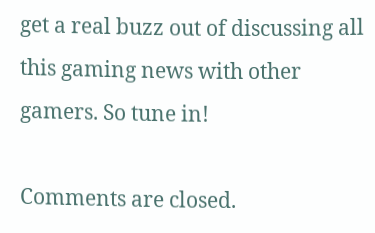get a real buzz out of discussing all this gaming news with other gamers. So tune in!

Comments are closed.